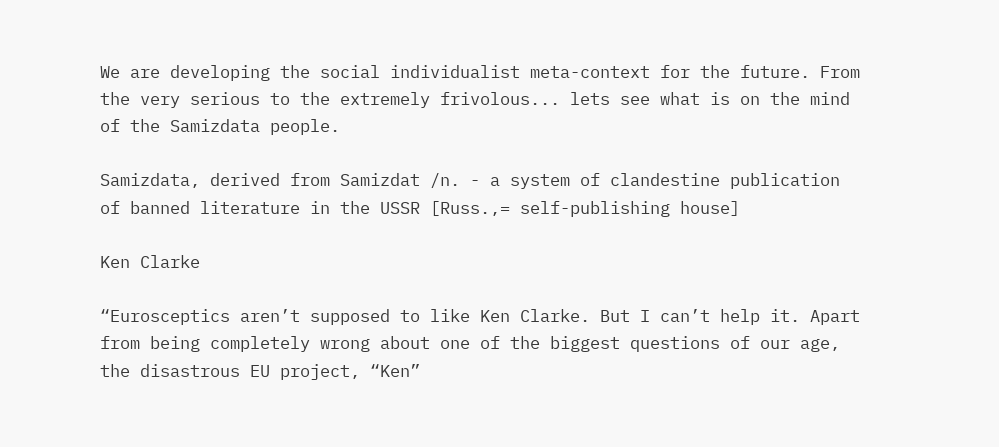We are developing the social individualist meta-context for the future. From the very serious to the extremely frivolous... lets see what is on the mind of the Samizdata people.

Samizdata, derived from Samizdat /n. - a system of clandestine publication of banned literature in the USSR [Russ.,= self-publishing house]

Ken Clarke

“Eurosceptics aren’t supposed to like Ken Clarke. But I can’t help it. Apart from being completely wrong about one of the biggest questions of our age, the disastrous EU project, “Ken”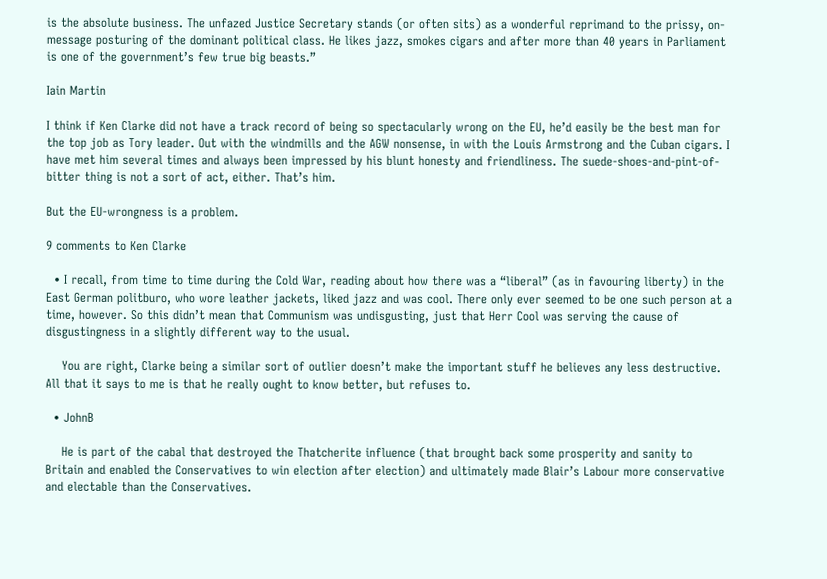is the absolute business. The unfazed Justice Secretary stands (or often sits) as a wonderful reprimand to the prissy, on-message posturing of the dominant political class. He likes jazz, smokes cigars and after more than 40 years in Parliament is one of the government’s few true big beasts.”

Iain Martin

I think if Ken Clarke did not have a track record of being so spectacularly wrong on the EU, he’d easily be the best man for the top job as Tory leader. Out with the windmills and the AGW nonsense, in with the Louis Armstrong and the Cuban cigars. I have met him several times and always been impressed by his blunt honesty and friendliness. The suede-shoes-and-pint-of-bitter thing is not a sort of act, either. That’s him.

But the EU-wrongness is a problem.

9 comments to Ken Clarke

  • I recall, from time to time during the Cold War, reading about how there was a “liberal” (as in favouring liberty) in the East German politburo, who wore leather jackets, liked jazz and was cool. There only ever seemed to be one such person at a time, however. So this didn’t mean that Communism was undisgusting, just that Herr Cool was serving the cause of disgustingness in a slightly different way to the usual.

    You are right, Clarke being a similar sort of outlier doesn’t make the important stuff he believes any less destructive. All that it says to me is that he really ought to know better, but refuses to.

  • JohnB

    He is part of the cabal that destroyed the Thatcherite influence (that brought back some prosperity and sanity to Britain and enabled the Conservatives to win election after election) and ultimately made Blair’s Labour more conservative and electable than the Conservatives.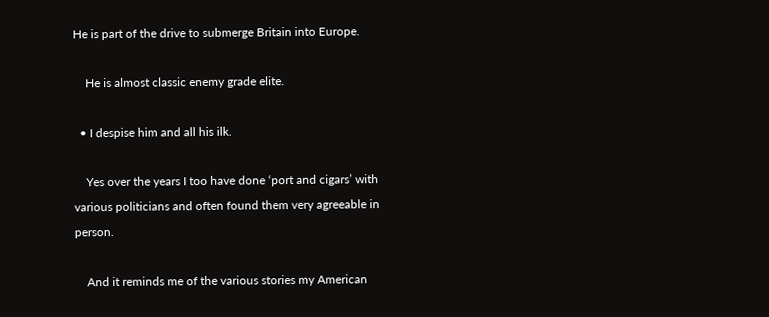He is part of the drive to submerge Britain into Europe.

    He is almost classic enemy grade elite.

  • I despise him and all his ilk.

    Yes over the years I too have done ‘port and cigars’ with various politicians and often found them very agreeable in person.

    And it reminds me of the various stories my American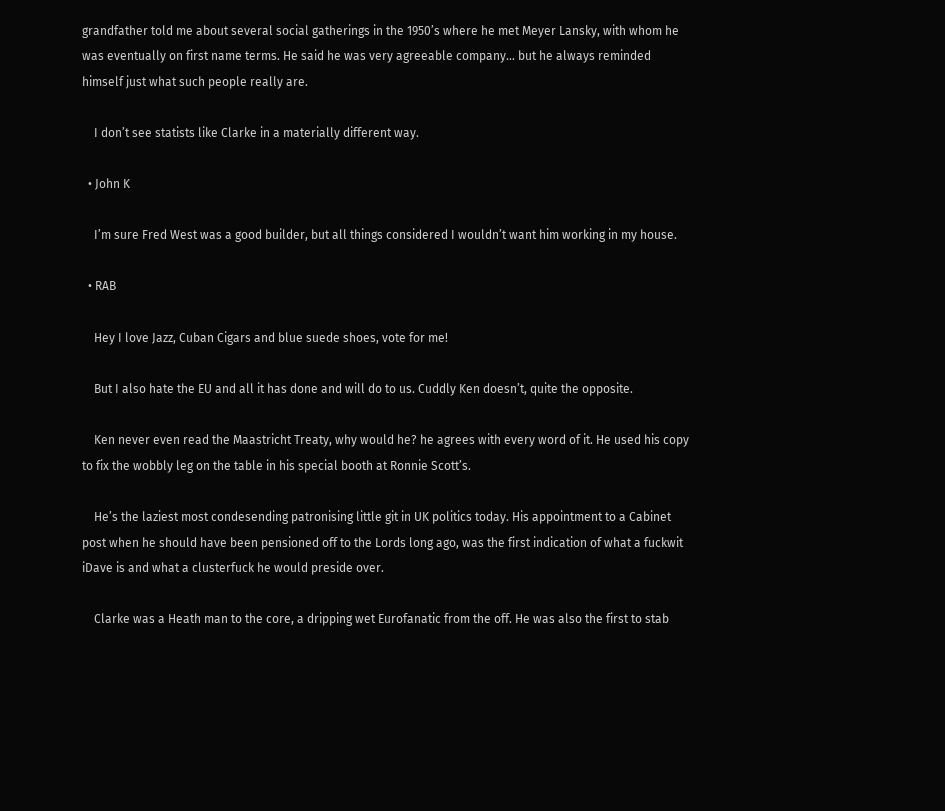grandfather told me about several social gatherings in the 1950’s where he met Meyer Lansky, with whom he was eventually on first name terms. He said he was very agreeable company… but he always reminded himself just what such people really are.

    I don’t see statists like Clarke in a materially different way.

  • John K

    I’m sure Fred West was a good builder, but all things considered I wouldn’t want him working in my house.

  • RAB

    Hey I love Jazz, Cuban Cigars and blue suede shoes, vote for me!

    But I also hate the EU and all it has done and will do to us. Cuddly Ken doesn’t, quite the opposite.

    Ken never even read the Maastricht Treaty, why would he? he agrees with every word of it. He used his copy to fix the wobbly leg on the table in his special booth at Ronnie Scott’s.

    He’s the laziest most condesending patronising little git in UK politics today. His appointment to a Cabinet post when he should have been pensioned off to the Lords long ago, was the first indication of what a fuckwit iDave is and what a clusterfuck he would preside over.

    Clarke was a Heath man to the core, a dripping wet Eurofanatic from the off. He was also the first to stab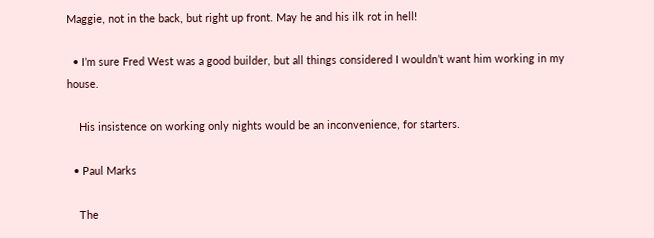Maggie, not in the back, but right up front. May he and his ilk rot in hell!

  • I’m sure Fred West was a good builder, but all things considered I wouldn’t want him working in my house.

    His insistence on working only nights would be an inconvenience, for starters.

  • Paul Marks

    The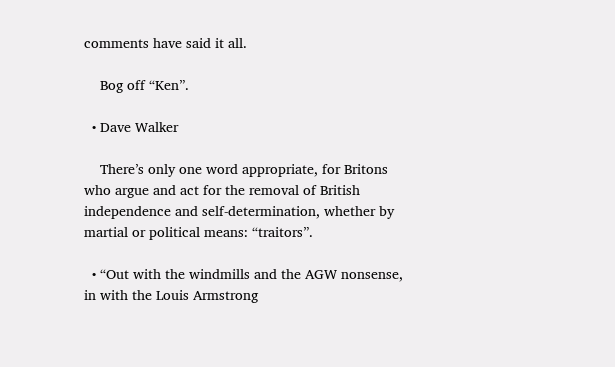comments have said it all.

    Bog off “Ken”.

  • Dave Walker

    There’s only one word appropriate, for Britons who argue and act for the removal of British independence and self-determination, whether by martial or political means: “traitors”.

  • “Out with the windmills and the AGW nonsense, in with the Louis Armstrong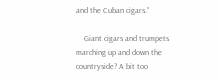and the Cuban cigars.”

    Giant cigars and trumpets marching up and down the countryside? A bit too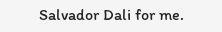Salvador Dali for me.